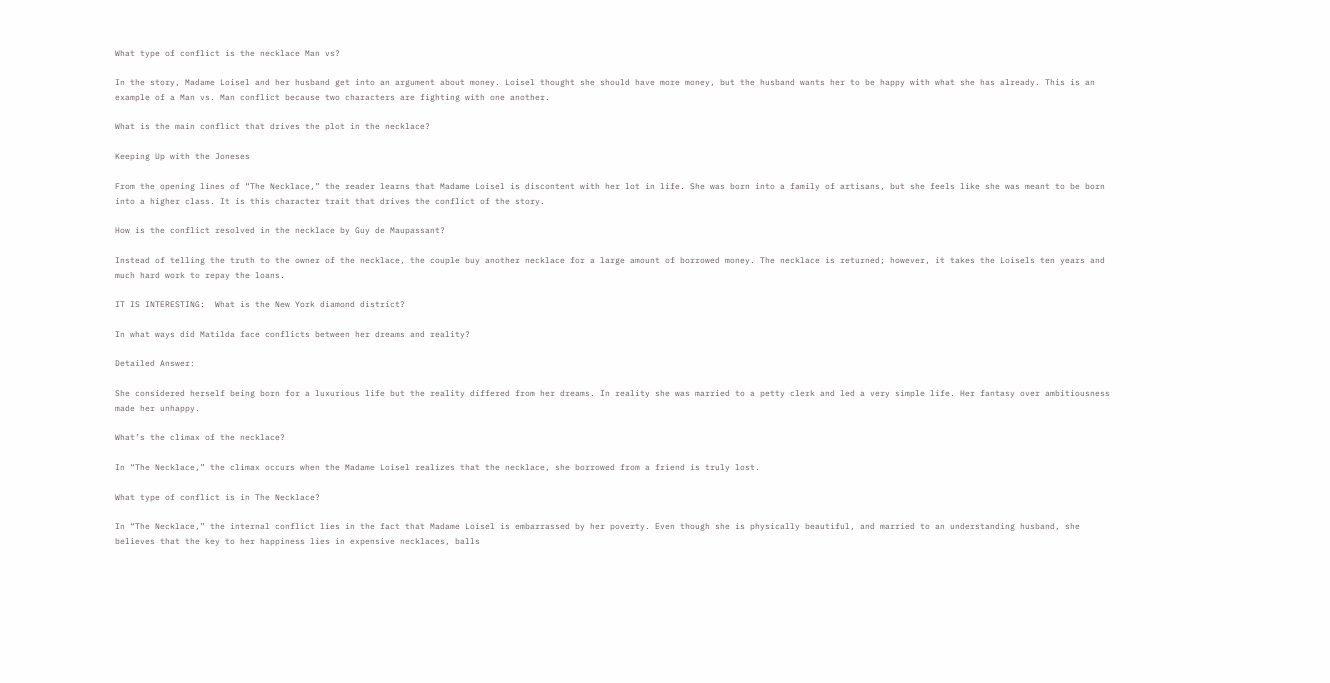What type of conflict is the necklace Man vs?

In the story, Madame Loisel and her husband get into an argument about money. Loisel thought she should have more money, but the husband wants her to be happy with what she has already. This is an example of a Man vs. Man conflict because two characters are fighting with one another.

What is the main conflict that drives the plot in the necklace?

Keeping Up with the Joneses

From the opening lines of “The Necklace,” the reader learns that Madame Loisel is discontent with her lot in life. She was born into a family of artisans, but she feels like she was meant to be born into a higher class. It is this character trait that drives the conflict of the story.

How is the conflict resolved in the necklace by Guy de Maupassant?

Instead of telling the truth to the owner of the necklace, the couple buy another necklace for a large amount of borrowed money. The necklace is returned; however, it takes the Loisels ten years and much hard work to repay the loans.

IT IS INTERESTING:  What is the New York diamond district?

In what ways did Matilda face conflicts between her dreams and reality?

Detailed Answer:

She considered herself being born for a luxurious life but the reality differed from her dreams. In reality she was married to a petty clerk and led a very simple life. Her fantasy over ambitiousness made her unhappy.

What’s the climax of the necklace?

In “The Necklace,” the climax occurs when the Madame Loisel realizes that the necklace, she borrowed from a friend is truly lost.

What type of conflict is in The Necklace?

In “The Necklace,” the internal conflict lies in the fact that Madame Loisel is embarrassed by her poverty. Even though she is physically beautiful, and married to an understanding husband, she believes that the key to her happiness lies in expensive necklaces, balls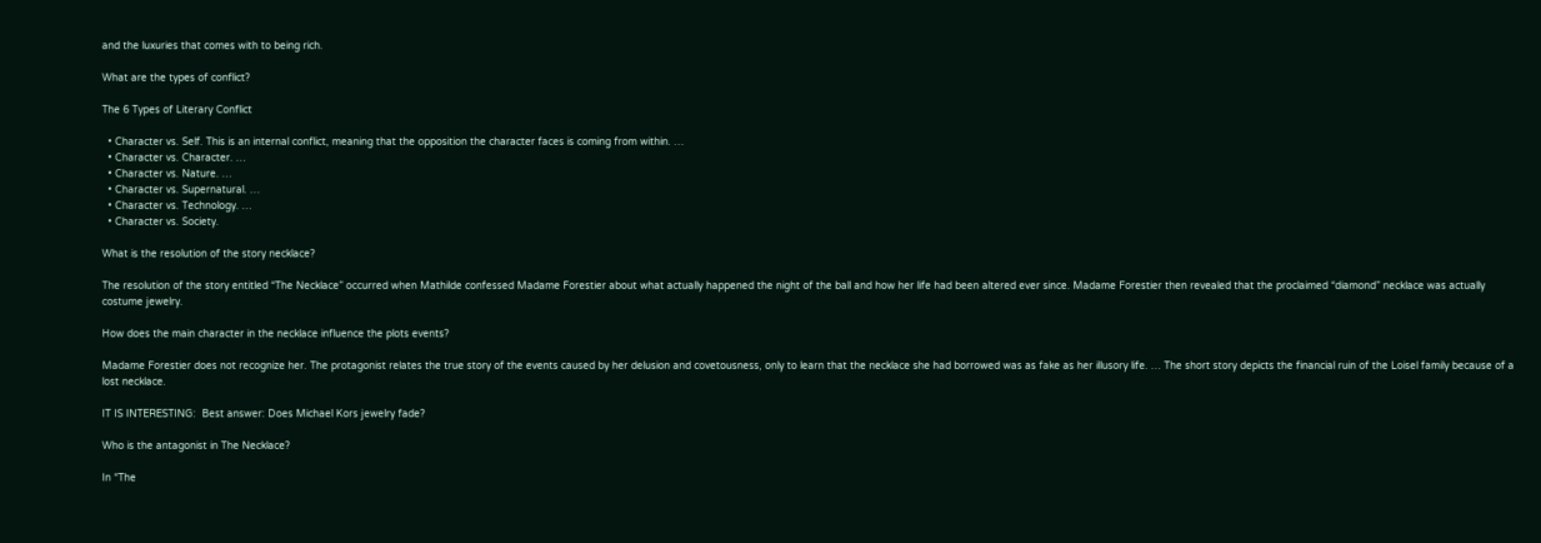and the luxuries that comes with to being rich.

What are the types of conflict?

The 6 Types of Literary Conflict

  • Character vs. Self. This is an internal conflict, meaning that the opposition the character faces is coming from within. …
  • Character vs. Character. …
  • Character vs. Nature. …
  • Character vs. Supernatural. …
  • Character vs. Technology. …
  • Character vs. Society.

What is the resolution of the story necklace?

The resolution of the story entitled “The Necklace” occurred when Mathilde confessed Madame Forestier about what actually happened the night of the ball and how her life had been altered ever since. Madame Forestier then revealed that the proclaimed “diamond” necklace was actually costume jewelry.

How does the main character in the necklace influence the plots events?

Madame Forestier does not recognize her. The protagonist relates the true story of the events caused by her delusion and covetousness, only to learn that the necklace she had borrowed was as fake as her illusory life. … The short story depicts the financial ruin of the Loisel family because of a lost necklace.

IT IS INTERESTING:  Best answer: Does Michael Kors jewelry fade?

Who is the antagonist in The Necklace?

In “The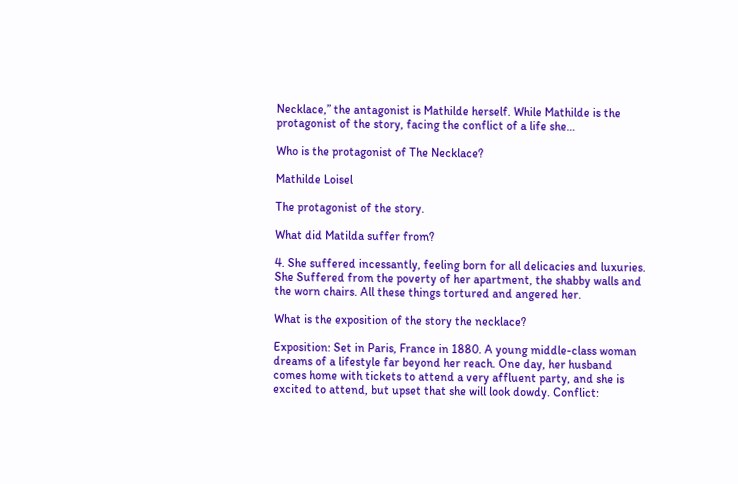Necklace,” the antagonist is Mathilde herself. While Mathilde is the protagonist of the story, facing the conflict of a life she…

Who is the protagonist of The Necklace?

Mathilde Loisel

The protagonist of the story.

What did Matilda suffer from?

4. She suffered incessantly, feeling born for all delicacies and luxuries. She Suffered from the poverty of her apartment, the shabby walls and the worn chairs. All these things tortured and angered her.

What is the exposition of the story the necklace?

Exposition: Set in Paris, France in 1880. A young middle-class woman dreams of a lifestyle far beyond her reach. One day, her husband comes home with tickets to attend a very affluent party, and she is excited to attend, but upset that she will look dowdy. Conflict: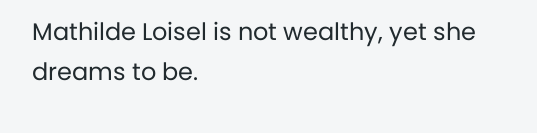Mathilde Loisel is not wealthy, yet she dreams to be.